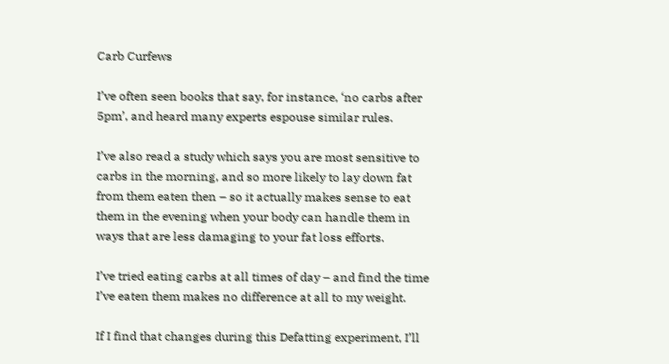Carb Curfews

I’ve often seen books that say, for instance, ‘no carbs after 5pm’, and heard many experts espouse similar rules.

I’ve also read a study which says you are most sensitive to carbs in the morning, and so more likely to lay down fat from them eaten then – so it actually makes sense to eat them in the evening when your body can handle them in ways that are less damaging to your fat loss efforts.

I’ve tried eating carbs at all times of day – and find the time I’ve eaten them makes no difference at all to my weight.

If I find that changes during this Defatting experiment, I’ll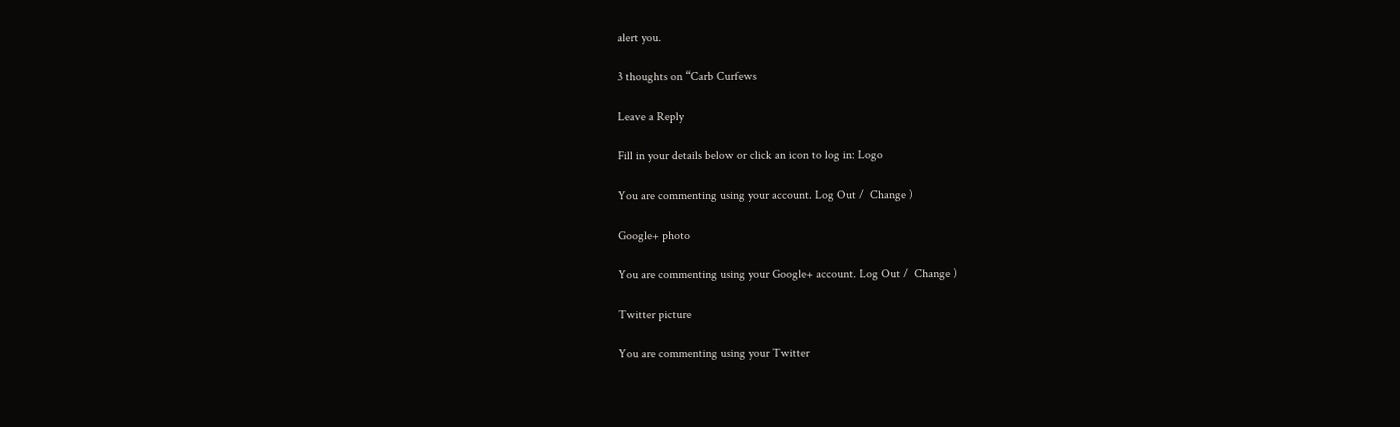alert you.

3 thoughts on “Carb Curfews

Leave a Reply

Fill in your details below or click an icon to log in: Logo

You are commenting using your account. Log Out /  Change )

Google+ photo

You are commenting using your Google+ account. Log Out /  Change )

Twitter picture

You are commenting using your Twitter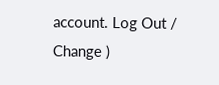account. Log Out /  Change )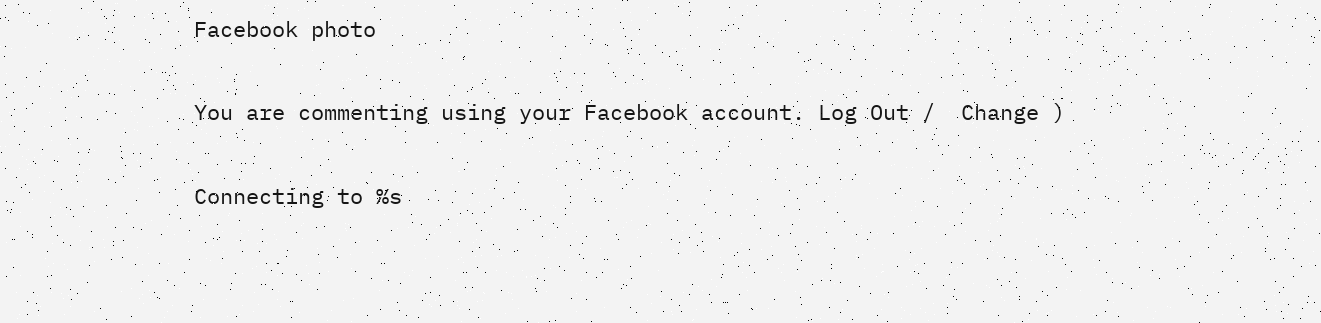Facebook photo

You are commenting using your Facebook account. Log Out /  Change )

Connecting to %s